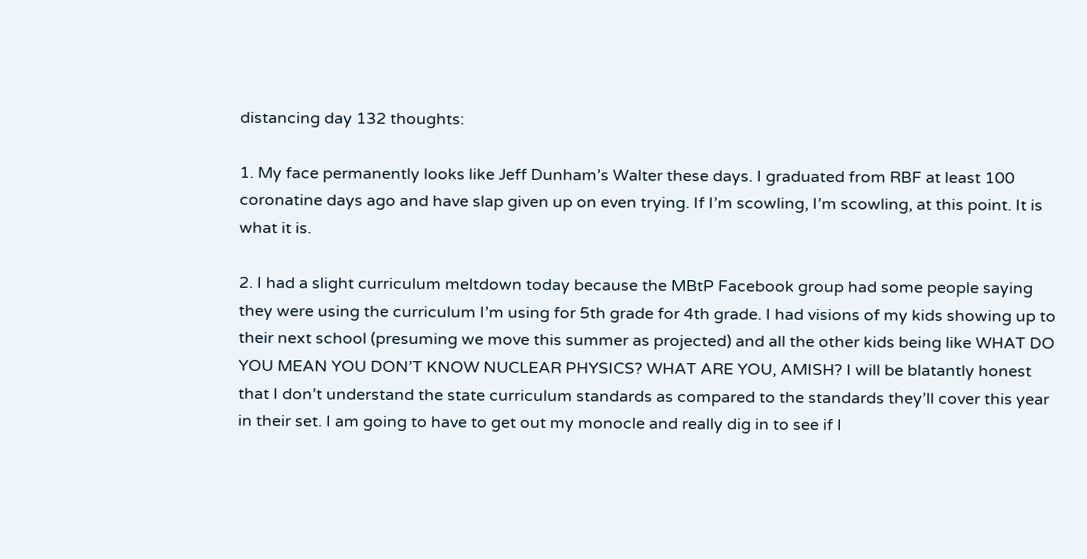distancing day 132 thoughts:

1. My face permanently looks like Jeff Dunham’s Walter these days. I graduated from RBF at least 100 coronatine days ago and have slap given up on even trying. If I’m scowling, I’m scowling, at this point. It is what it is.

2. I had a slight curriculum meltdown today because the MBtP Facebook group had some people saying they were using the curriculum I’m using for 5th grade for 4th grade. I had visions of my kids showing up to their next school (presuming we move this summer as projected) and all the other kids being like WHAT DO YOU MEAN YOU DON’T KNOW NUCLEAR PHYSICS? WHAT ARE YOU, AMISH? I will be blatantly honest that I don’t understand the state curriculum standards as compared to the standards they’ll cover this year in their set. I am going to have to get out my monocle and really dig in to see if I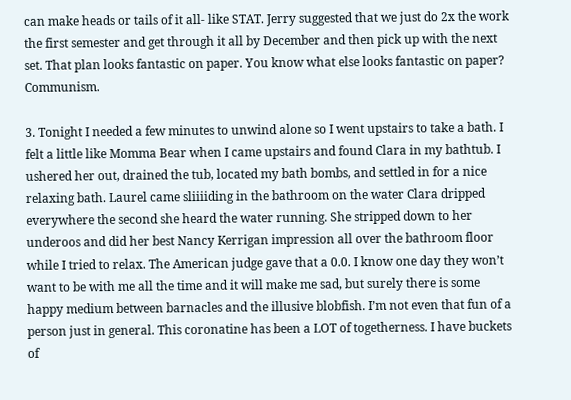can make heads or tails of it all- like STAT. Jerry suggested that we just do 2x the work the first semester and get through it all by December and then pick up with the next set. That plan looks fantastic on paper. You know what else looks fantastic on paper? Communism.

3. Tonight I needed a few minutes to unwind alone so I went upstairs to take a bath. I felt a little like Momma Bear when I came upstairs and found Clara in my bathtub. I ushered her out, drained the tub, located my bath bombs, and settled in for a nice relaxing bath. Laurel came sliiiiding in the bathroom on the water Clara dripped everywhere the second she heard the water running. She stripped down to her underoos and did her best Nancy Kerrigan impression all over the bathroom floor while I tried to relax. The American judge gave that a 0.0. I know one day they won’t want to be with me all the time and it will make me sad, but surely there is some happy medium between barnacles and the illusive blobfish. I’m not even that fun of a person just in general. This coronatine has been a LOT of togetherness. I have buckets of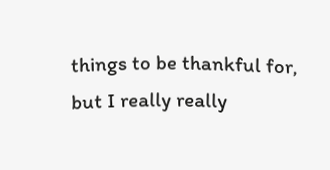things to be thankful for, but I really really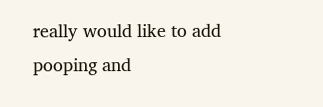really would like to add pooping and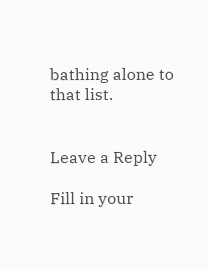bathing alone to that list.


Leave a Reply

Fill in your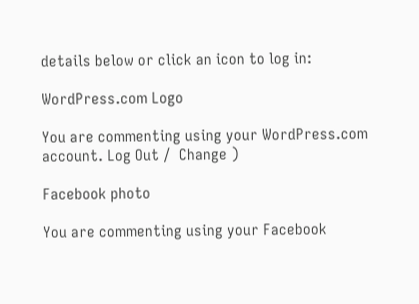details below or click an icon to log in:

WordPress.com Logo

You are commenting using your WordPress.com account. Log Out /  Change )

Facebook photo

You are commenting using your Facebook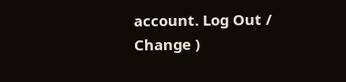account. Log Out /  Change )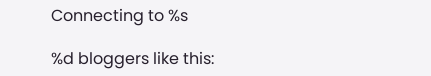Connecting to %s

%d bloggers like this: